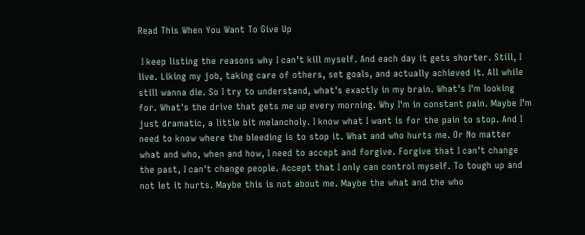Read This When You Want To Give Up

 I keep listing the reasons why I can't kill myself. And each day it gets shorter. Still, I live. Liking my job, taking care of others, set goals, and actually achieved it. All while still wanna die. So I try to understand, what's exactly in my brain. What's I'm looking for. What's the drive that gets me up every morning. Why I'm in constant pain. Maybe I'm just dramatic, a little bit melancholy. I know what I want is for the pain to stop. And I need to know where the bleeding is to stop it. What and who hurts me. Or No matter what and who, when and how, I need to accept and forgive. Forgive that I can't change the past, I can't change people. Accept that I only can control myself. To tough up and not let it hurts. Maybe this is not about me. Maybe the what and the who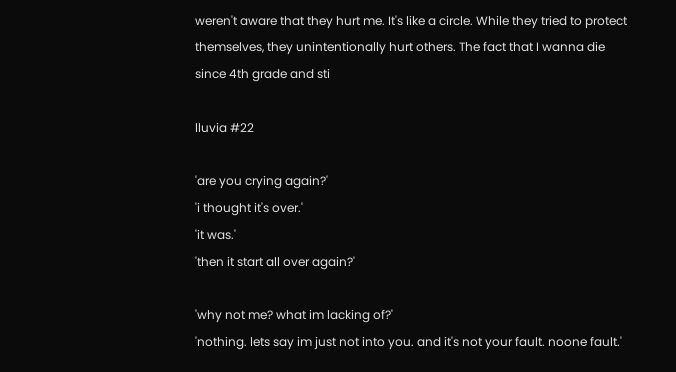weren't aware that they hurt me. It's like a circle. While they tried to protect themselves, they unintentionally hurt others. The fact that I wanna die since 4th grade and sti

lluvia #22

'are you crying again?'
'i thought it's over.'
'it was.'
'then it start all over again?'

'why not me? what im lacking of?'
'nothing. lets say im just not into you. and it's not your fault. noone fault.'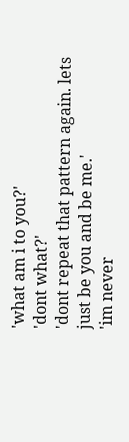'what am i to you?'
'dont what?'
'dont repeat that pattern again. lets just be you and be me.'
'im never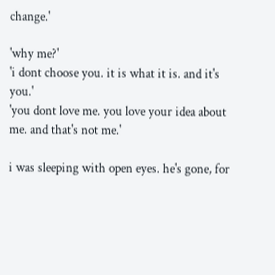change.'

'why me?'
'i dont choose you. it is what it is. and it's you.'
'you dont love me. you love your idea about me. and that's not me.'

i was sleeping with open eyes. he's gone, for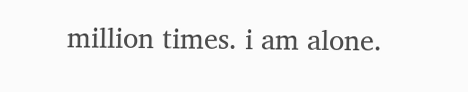million times. i am alone.